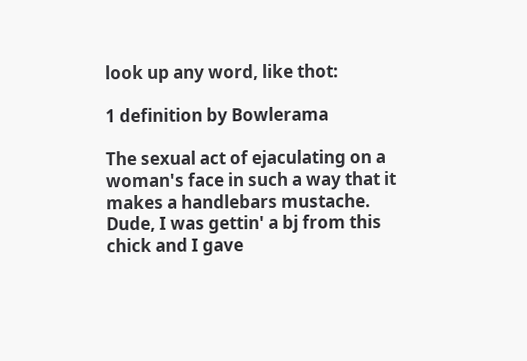look up any word, like thot:

1 definition by Bowlerama

The sexual act of ejaculating on a woman's face in such a way that it makes a handlebars mustache.
Dude, I was gettin' a bj from this chick and I gave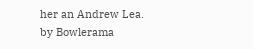her an Andrew Lea.
by Bowlerama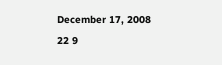December 17, 2008
22 9